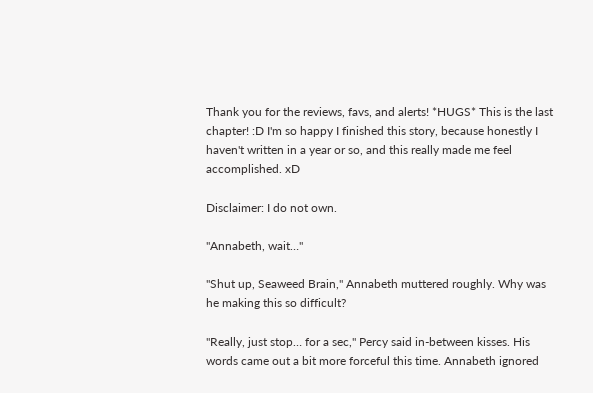Thank you for the reviews, favs, and alerts! *HUGS* This is the last chapter! :D I'm so happy I finished this story, because honestly I haven't written in a year or so, and this really made me feel accomplished. xD

Disclaimer: I do not own.

"Annabeth, wait…"

"Shut up, Seaweed Brain," Annabeth muttered roughly. Why was he making this so difficult?

"Really, just stop… for a sec," Percy said in-between kisses. His words came out a bit more forceful this time. Annabeth ignored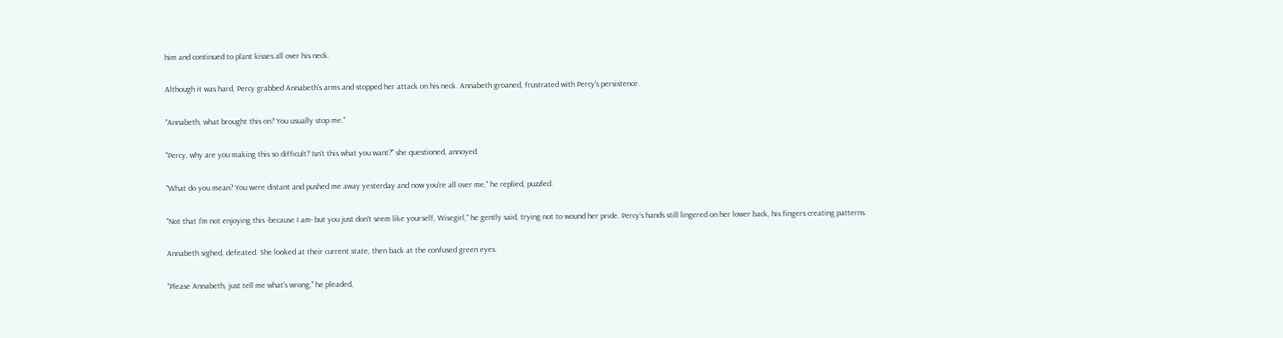him and continued to plant kisses all over his neck.

Although it was hard, Percy grabbed Annabeth's arms and stopped her attack on his neck. Annabeth groaned, frustrated with Percy's persistence.

"Annabeth, what brought this on? You usually stop me."

"Percy, why are you making this so difficult? Isn't this what you want?" she questioned, annoyed.

"What do you mean? You were distant and pushed me away yesterday and now you're all over me," he replied, puzzled.

"Not that I'm not enjoying this -because I am- but you just don't seem like yourself, Wisegirl," he gently said, trying not to wound her pride. Percy's hands still lingered on her lower back, his fingers creating patterns.

Annabeth sighed, defeated. She looked at their current state, then back at the confused green eyes.

"Please Annabeth, just tell me what's wrong," he pleaded,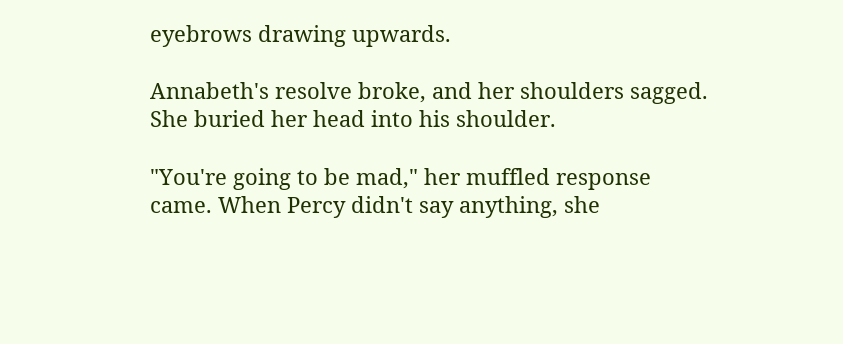eyebrows drawing upwards.

Annabeth's resolve broke, and her shoulders sagged. She buried her head into his shoulder.

"You're going to be mad," her muffled response came. When Percy didn't say anything, she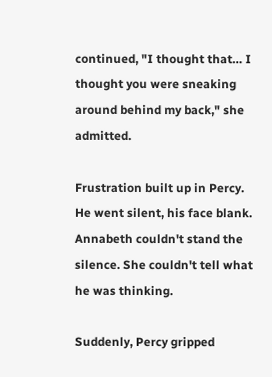continued, "I thought that… I thought you were sneaking around behind my back," she admitted.

Frustration built up in Percy. He went silent, his face blank. Annabeth couldn't stand the silence. She couldn't tell what he was thinking.

Suddenly, Percy gripped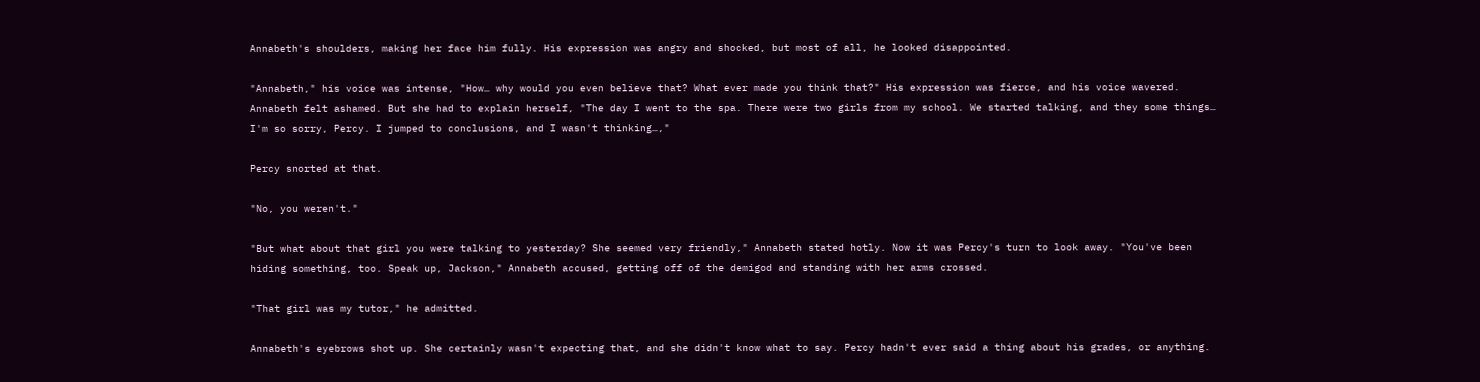Annabeth's shoulders, making her face him fully. His expression was angry and shocked, but most of all, he looked disappointed.

"Annabeth," his voice was intense, "How… why would you even believe that? What ever made you think that?" His expression was fierce, and his voice wavered. Annabeth felt ashamed. But she had to explain herself, "The day I went to the spa. There were two girls from my school. We started talking, and they some things… I'm so sorry, Percy. I jumped to conclusions, and I wasn't thinking…,"

Percy snorted at that.

"No, you weren't."

"But what about that girl you were talking to yesterday? She seemed very friendly," Annabeth stated hotly. Now it was Percy's turn to look away. "You've been hiding something, too. Speak up, Jackson," Annabeth accused, getting off of the demigod and standing with her arms crossed.

"That girl was my tutor," he admitted.

Annabeth's eyebrows shot up. She certainly wasn't expecting that, and she didn't know what to say. Percy hadn't ever said a thing about his grades, or anything.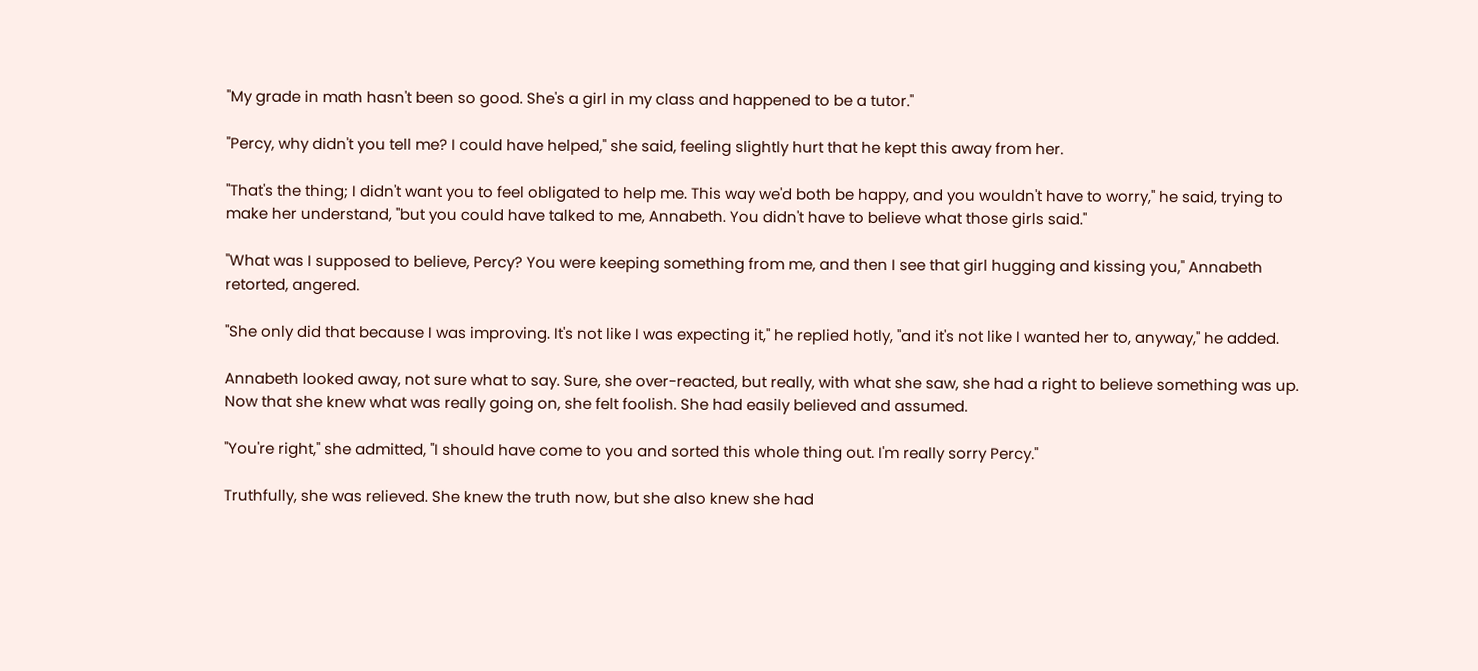"My grade in math hasn't been so good. She's a girl in my class and happened to be a tutor."

"Percy, why didn't you tell me? I could have helped," she said, feeling slightly hurt that he kept this away from her.

"That's the thing; I didn't want you to feel obligated to help me. This way we'd both be happy, and you wouldn't have to worry," he said, trying to make her understand, "but you could have talked to me, Annabeth. You didn't have to believe what those girls said."

"What was I supposed to believe, Percy? You were keeping something from me, and then I see that girl hugging and kissing you," Annabeth retorted, angered.

"She only did that because I was improving. It's not like I was expecting it," he replied hotly, "and it's not like I wanted her to, anyway," he added.

Annabeth looked away, not sure what to say. Sure, she over-reacted, but really, with what she saw, she had a right to believe something was up. Now that she knew what was really going on, she felt foolish. She had easily believed and assumed.

"You're right," she admitted, "I should have come to you and sorted this whole thing out. I'm really sorry Percy."

Truthfully, she was relieved. She knew the truth now, but she also knew she had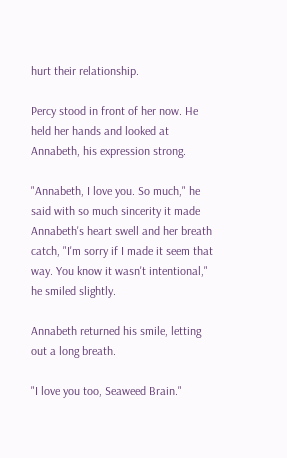hurt their relationship.

Percy stood in front of her now. He held her hands and looked at Annabeth, his expression strong.

"Annabeth, I love you. So much," he said with so much sincerity it made Annabeth's heart swell and her breath catch, "I'm sorry if I made it seem that way. You know it wasn't intentional," he smiled slightly.

Annabeth returned his smile, letting out a long breath.

"I love you too, Seaweed Brain."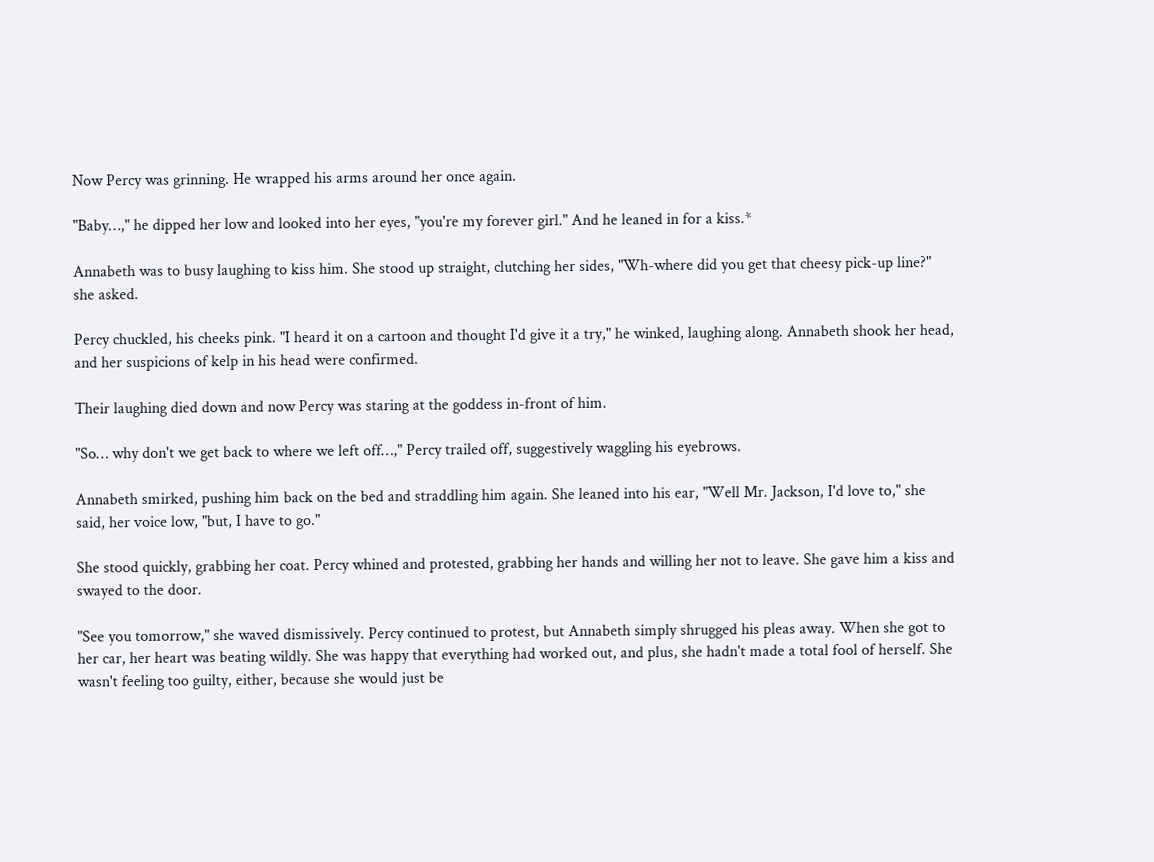Now Percy was grinning. He wrapped his arms around her once again.

"Baby…," he dipped her low and looked into her eyes, "you're my forever girl." And he leaned in for a kiss.*

Annabeth was to busy laughing to kiss him. She stood up straight, clutching her sides, "Wh-where did you get that cheesy pick-up line?" she asked.

Percy chuckled, his cheeks pink. "I heard it on a cartoon and thought I'd give it a try," he winked, laughing along. Annabeth shook her head, and her suspicions of kelp in his head were confirmed.

Their laughing died down and now Percy was staring at the goddess in-front of him.

"So… why don't we get back to where we left off…," Percy trailed off, suggestively waggling his eyebrows.

Annabeth smirked, pushing him back on the bed and straddling him again. She leaned into his ear, "Well Mr. Jackson, I'd love to," she said, her voice low, "but, I have to go."

She stood quickly, grabbing her coat. Percy whined and protested, grabbing her hands and willing her not to leave. She gave him a kiss and swayed to the door.

"See you tomorrow," she waved dismissively. Percy continued to protest, but Annabeth simply shrugged his pleas away. When she got to her car, her heart was beating wildly. She was happy that everything had worked out, and plus, she hadn't made a total fool of herself. She wasn't feeling too guilty, either, because she would just be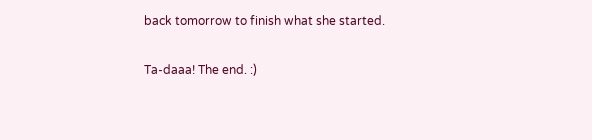back tomorrow to finish what she started.

Ta-daaa! The end. :)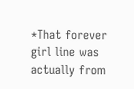*That forever girl line was actually from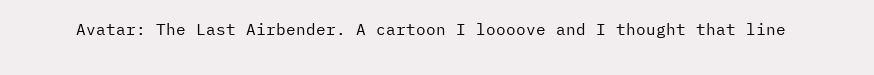Avatar: The Last Airbender. A cartoon I loooove and I thought that line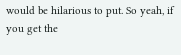would be hilarious to put. So yeah, if you get the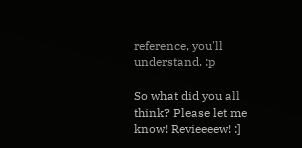reference, you'll understand. :p

So what did you all think? Please let me know! Revieeeew! :]